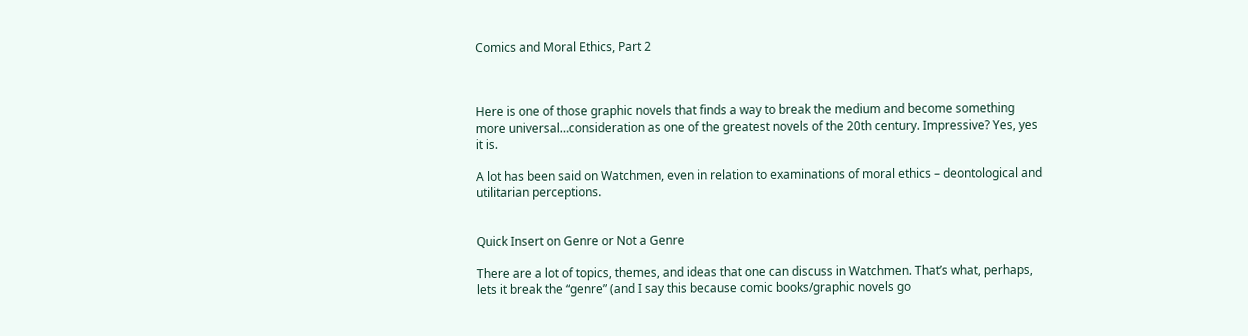Comics and Moral Ethics, Part 2



Here is one of those graphic novels that finds a way to break the medium and become something more universal…consideration as one of the greatest novels of the 20th century. Impressive? Yes, yes it is.

A lot has been said on Watchmen, even in relation to examinations of moral ethics – deontological and utilitarian perceptions.


Quick Insert on Genre or Not a Genre

There are a lot of topics, themes, and ideas that one can discuss in Watchmen. That’s what, perhaps, lets it break the “genre” (and I say this because comic books/graphic novels go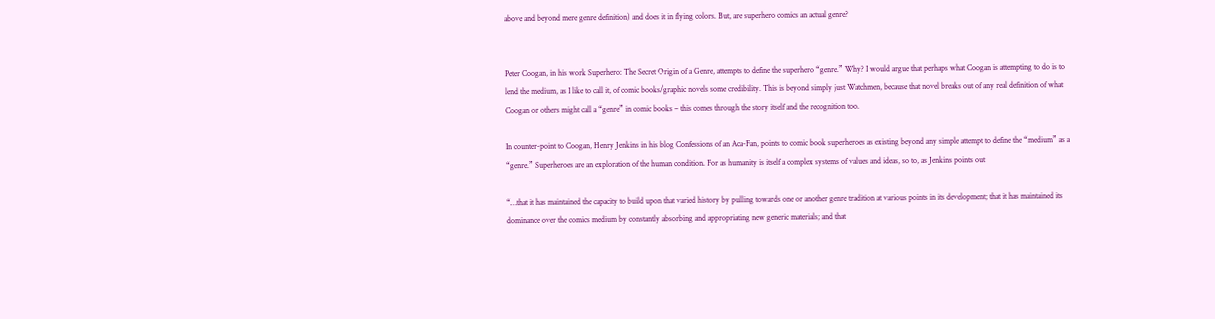above and beyond mere genre definition) and does it in flying colors. But, are superhero comics an actual genre?


Peter Coogan, in his work Superhero: The Secret Origin of a Genre, attempts to define the superhero “genre.” Why? I would argue that perhaps what Coogan is attempting to do is to lend the medium, as I like to call it, of comic books/graphic novels some credibility. This is beyond simply just Watchmen, because that novel breaks out of any real definition of what Coogan or others might call a “genre” in comic books – this comes through the story itself and the recognition too.

In counter-point to Coogan, Henry Jenkins in his blog Confessions of an Aca-Fan, points to comic book superheroes as existing beyond any simple attempt to define the “medium” as a “genre.” Superheroes are an exploration of the human condition. For as humanity is itself a complex systems of values and ideas, so to, as Jenkins points out

“…that it has maintained the capacity to build upon that varied history by pulling towards one or another genre tradition at various points in its development; that it has maintained its dominance over the comics medium by constantly absorbing and appropriating new generic materials; and that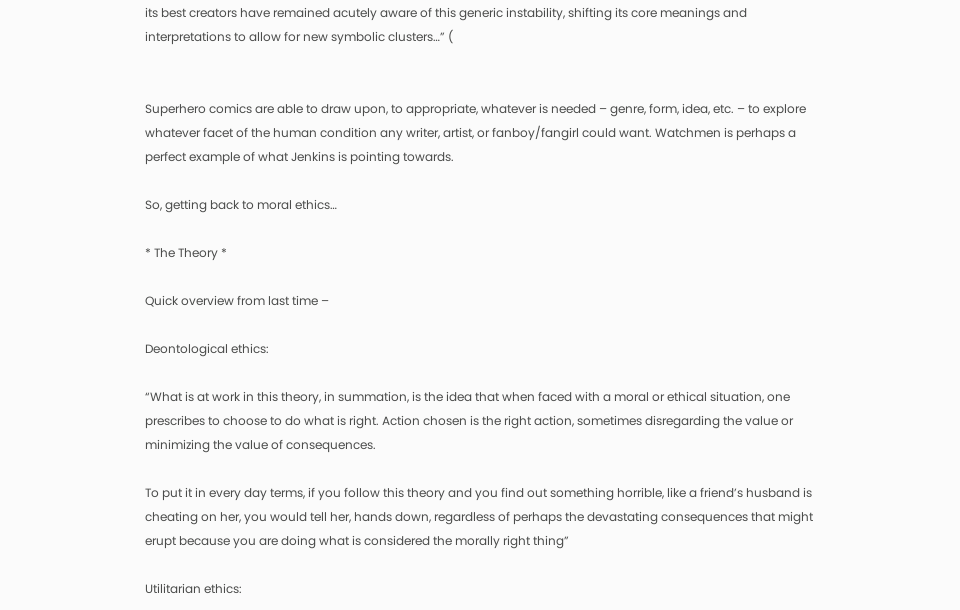its best creators have remained acutely aware of this generic instability, shifting its core meanings and interpretations to allow for new symbolic clusters…” (


Superhero comics are able to draw upon, to appropriate, whatever is needed – genre, form, idea, etc. – to explore whatever facet of the human condition any writer, artist, or fanboy/fangirl could want. Watchmen is perhaps a perfect example of what Jenkins is pointing towards.

So, getting back to moral ethics…

* The Theory *

Quick overview from last time –

Deontological ethics:

“What is at work in this theory, in summation, is the idea that when faced with a moral or ethical situation, one prescribes to choose to do what is right. Action chosen is the right action, sometimes disregarding the value or minimizing the value of consequences.

To put it in every day terms, if you follow this theory and you find out something horrible, like a friend’s husband is cheating on her, you would tell her, hands down, regardless of perhaps the devastating consequences that might erupt because you are doing what is considered the morally right thing”

Utilitarian ethics: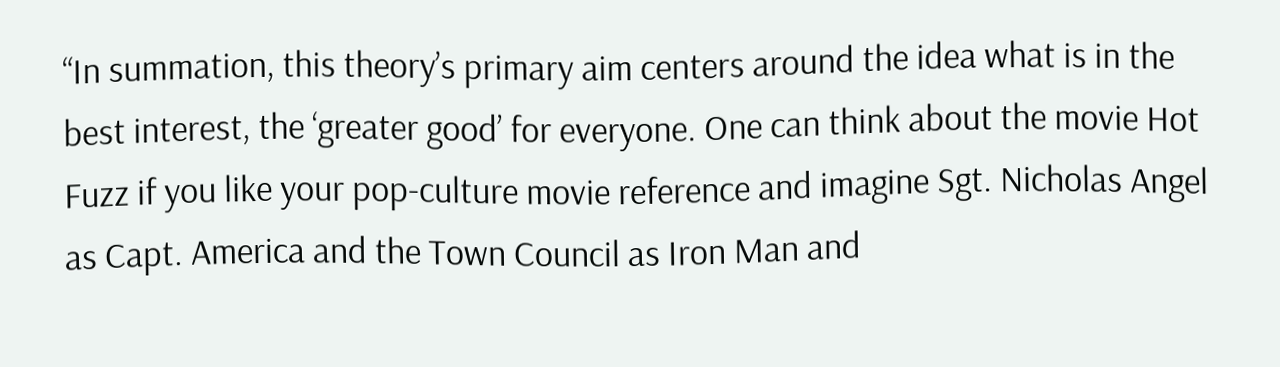“In summation, this theory’s primary aim centers around the idea what is in the best interest, the ‘greater good’ for everyone. One can think about the movie Hot Fuzz if you like your pop-culture movie reference and imagine Sgt. Nicholas Angel as Capt. America and the Town Council as Iron Man and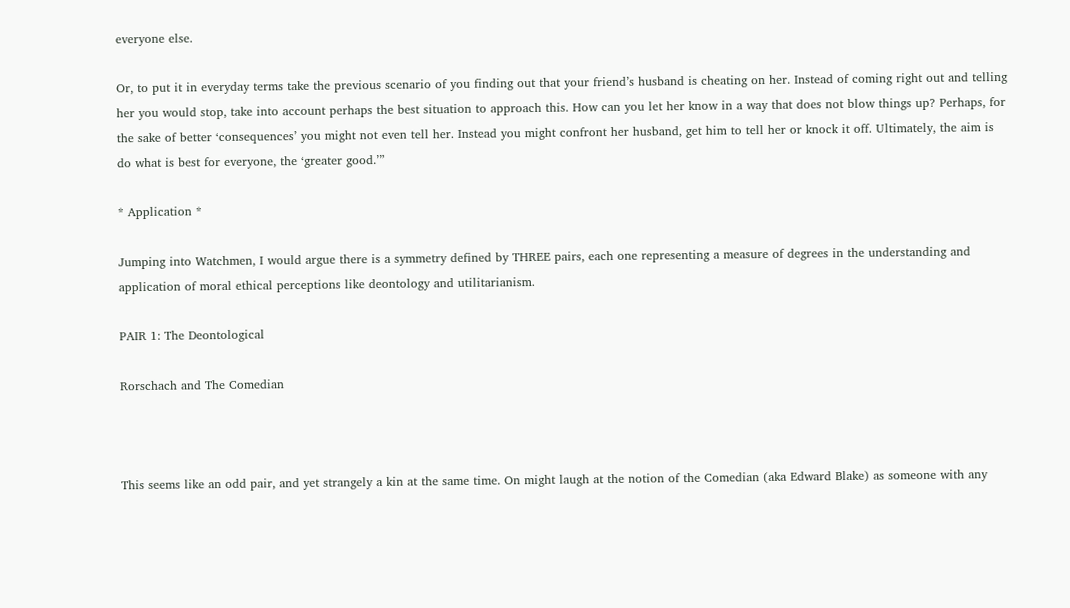everyone else.

Or, to put it in everyday terms take the previous scenario of you finding out that your friend’s husband is cheating on her. Instead of coming right out and telling her you would stop, take into account perhaps the best situation to approach this. How can you let her know in a way that does not blow things up? Perhaps, for the sake of better ‘consequences’ you might not even tell her. Instead you might confront her husband, get him to tell her or knock it off. Ultimately, the aim is do what is best for everyone, the ‘greater good.’”

* Application *

Jumping into Watchmen, I would argue there is a symmetry defined by THREE pairs, each one representing a measure of degrees in the understanding and application of moral ethical perceptions like deontology and utilitarianism.

PAIR 1: The Deontological

Rorschach and The Comedian



This seems like an odd pair, and yet strangely a kin at the same time. On might laugh at the notion of the Comedian (aka Edward Blake) as someone with any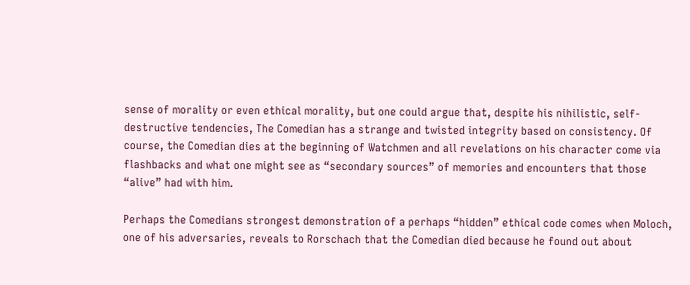sense of morality or even ethical morality, but one could argue that, despite his nihilistic, self-destructive tendencies, The Comedian has a strange and twisted integrity based on consistency. Of course, the Comedian dies at the beginning of Watchmen and all revelations on his character come via flashbacks and what one might see as “secondary sources” of memories and encounters that those “alive” had with him.

Perhaps the Comedians strongest demonstration of a perhaps “hidden” ethical code comes when Moloch, one of his adversaries, reveals to Rorschach that the Comedian died because he found out about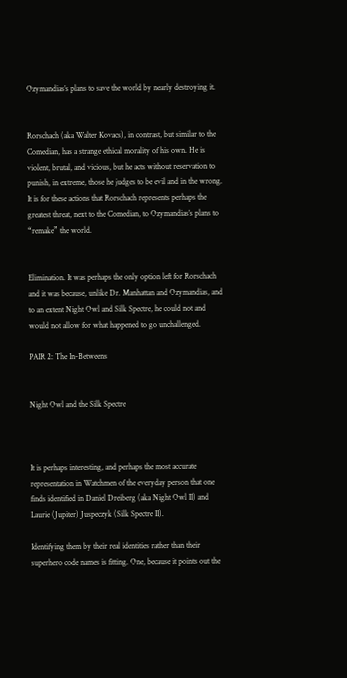Ozymandias’s plans to save the world by nearly destroying it.


Rorschach (aka Walter Kovacs), in contrast, but similar to the Comedian, has a strange ethical morality of his own. He is violent, brutal, and vicious, but he acts without reservation to punish, in extreme, those he judges to be evil and in the wrong. It is for these actions that Rorschach represents perhaps the greatest threat, next to the Comedian, to Ozymandias’s plans to “remake” the world.


Elimination. It was perhaps the only option left for Rorschach and it was because, unlike Dr. Manhattan and Ozymandias, and to an extent Night Owl and Silk Spectre, he could not and would not allow for what happened to go unchallenged.

PAIR 2: The In-Betweens


Night Owl and the Silk Spectre



It is perhaps interesting, and perhaps the most accurate representation in Watchmen of the everyday person that one finds identified in Daniel Dreiberg (aka Night Owl II) and Laurie (Jupiter) Juspeczyk (Silk Spectre II).

Identifying them by their real identities rather than their superhero code names is fitting. One, because it points out the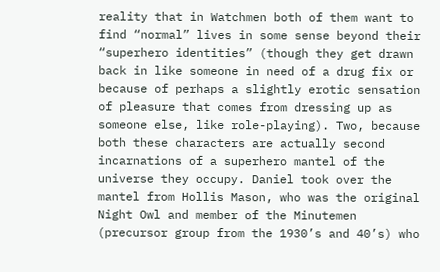reality that in Watchmen both of them want to find “normal” lives in some sense beyond their “superhero identities” (though they get drawn back in like someone in need of a drug fix or because of perhaps a slightly erotic sensation of pleasure that comes from dressing up as someone else, like role-playing). Two, because both these characters are actually second incarnations of a superhero mantel of the universe they occupy. Daniel took over the mantel from Hollis Mason, who was the original Night Owl and member of the Minutemen (precursor group from the 1930’s and 40’s) who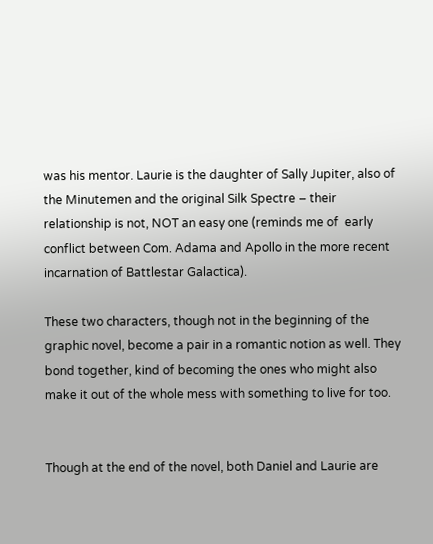was his mentor. Laurie is the daughter of Sally Jupiter, also of the Minutemen and the original Silk Spectre – their relationship is not, NOT an easy one (reminds me of  early conflict between Com. Adama and Apollo in the more recent incarnation of Battlestar Galactica).

These two characters, though not in the beginning of the graphic novel, become a pair in a romantic notion as well. They bond together, kind of becoming the ones who might also make it out of the whole mess with something to live for too.


Though at the end of the novel, both Daniel and Laurie are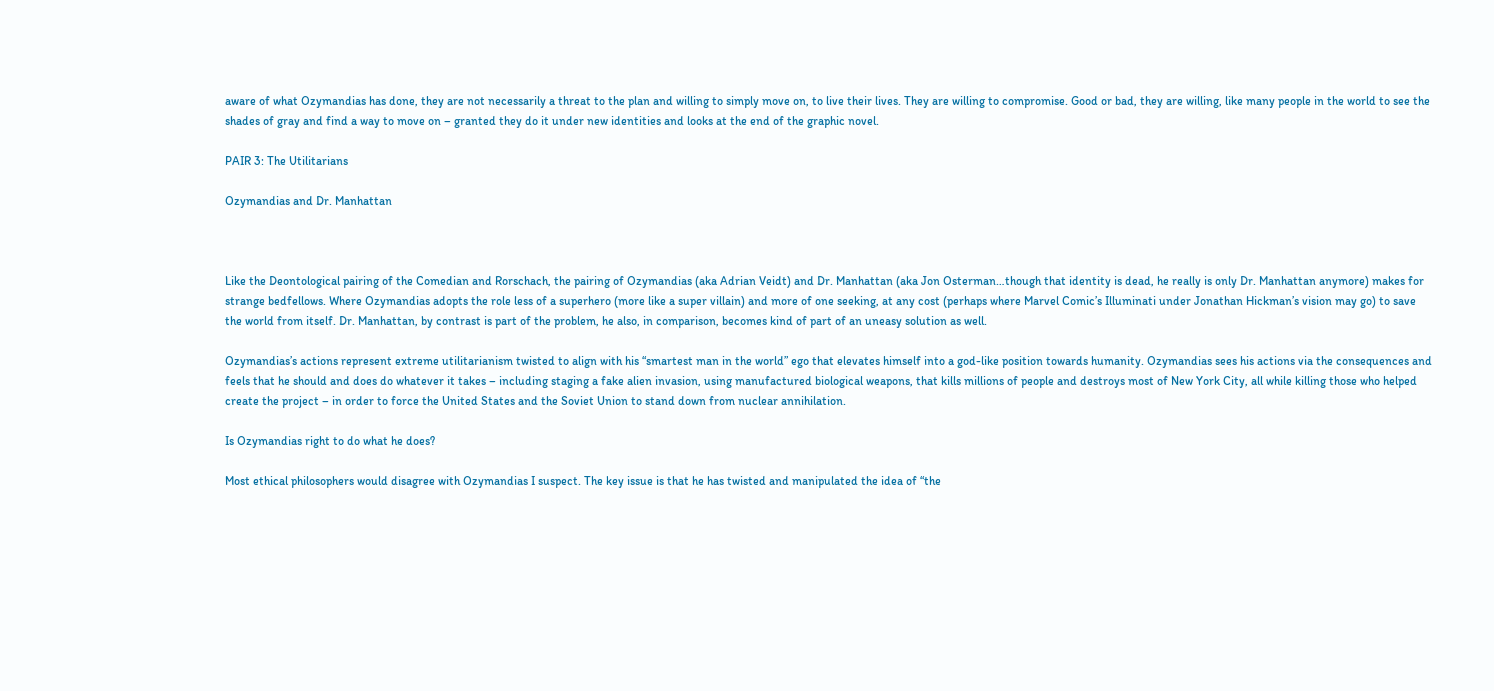aware of what Ozymandias has done, they are not necessarily a threat to the plan and willing to simply move on, to live their lives. They are willing to compromise. Good or bad, they are willing, like many people in the world to see the shades of gray and find a way to move on – granted they do it under new identities and looks at the end of the graphic novel.

PAIR 3: The Utilitarians

Ozymandias and Dr. Manhattan



Like the Deontological pairing of the Comedian and Rorschach, the pairing of Ozymandias (aka Adrian Veidt) and Dr. Manhattan (aka Jon Osterman…though that identity is dead, he really is only Dr. Manhattan anymore) makes for strange bedfellows. Where Ozymandias adopts the role less of a superhero (more like a super villain) and more of one seeking, at any cost (perhaps where Marvel Comic’s Illuminati under Jonathan Hickman’s vision may go) to save the world from itself. Dr. Manhattan, by contrast is part of the problem, he also, in comparison, becomes kind of part of an uneasy solution as well.

Ozymandias’s actions represent extreme utilitarianism twisted to align with his “smartest man in the world” ego that elevates himself into a god-like position towards humanity. Ozymandias sees his actions via the consequences and feels that he should and does do whatever it takes – including staging a fake alien invasion, using manufactured biological weapons, that kills millions of people and destroys most of New York City, all while killing those who helped create the project – in order to force the United States and the Soviet Union to stand down from nuclear annihilation.

Is Ozymandias right to do what he does?

Most ethical philosophers would disagree with Ozymandias I suspect. The key issue is that he has twisted and manipulated the idea of “the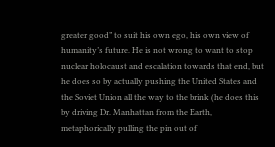greater good” to suit his own ego, his own view of humanity’s future. He is not wrong to want to stop nuclear holocaust and escalation towards that end, but he does so by actually pushing the United States and the Soviet Union all the way to the brink (he does this by driving Dr. Manhattan from the Earth, metaphorically pulling the pin out of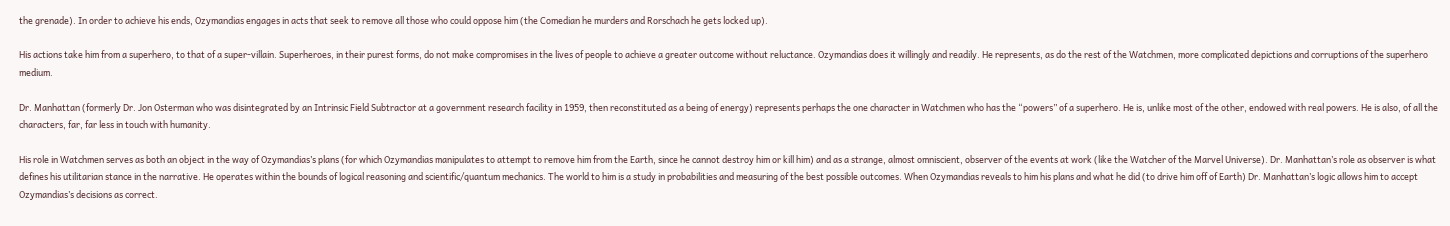the grenade). In order to achieve his ends, Ozymandias engages in acts that seek to remove all those who could oppose him (the Comedian he murders and Rorschach he gets locked up).

His actions take him from a superhero, to that of a super-villain. Superheroes, in their purest forms, do not make compromises in the lives of people to achieve a greater outcome without reluctance. Ozymandias does it willingly and readily. He represents, as do the rest of the Watchmen, more complicated depictions and corruptions of the superhero medium.

Dr. Manhattan (formerly Dr. Jon Osterman who was disintegrated by an Intrinsic Field Subtractor at a government research facility in 1959, then reconstituted as a being of energy) represents perhaps the one character in Watchmen who has the “powers” of a superhero. He is, unlike most of the other, endowed with real powers. He is also, of all the characters, far, far less in touch with humanity.

His role in Watchmen serves as both an object in the way of Ozymandias’s plans (for which Ozymandias manipulates to attempt to remove him from the Earth, since he cannot destroy him or kill him) and as a strange, almost omniscient, observer of the events at work (like the Watcher of the Marvel Universe). Dr. Manhattan’s role as observer is what defines his utilitarian stance in the narrative. He operates within the bounds of logical reasoning and scientific/quantum mechanics. The world to him is a study in probabilities and measuring of the best possible outcomes. When Ozymandias reveals to him his plans and what he did (to drive him off of Earth) Dr. Manhattan’s logic allows him to accept Ozymandias’s decisions as correct.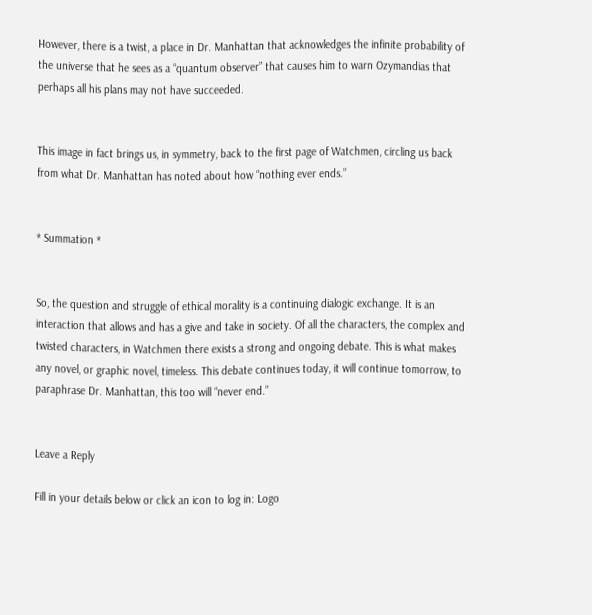However, there is a twist, a place in Dr. Manhattan that acknowledges the infinite probability of the universe that he sees as a “quantum observer” that causes him to warn Ozymandias that perhaps all his plans may not have succeeded.


This image in fact brings us, in symmetry, back to the first page of Watchmen, circling us back from what Dr. Manhattan has noted about how “nothing ever ends.”


* Summation *


So, the question and struggle of ethical morality is a continuing dialogic exchange. It is an interaction that allows and has a give and take in society. Of all the characters, the complex and twisted characters, in Watchmen there exists a strong and ongoing debate. This is what makes any novel, or graphic novel, timeless. This debate continues today, it will continue tomorrow, to paraphrase Dr. Manhattan, this too will “never end.”


Leave a Reply

Fill in your details below or click an icon to log in: Logo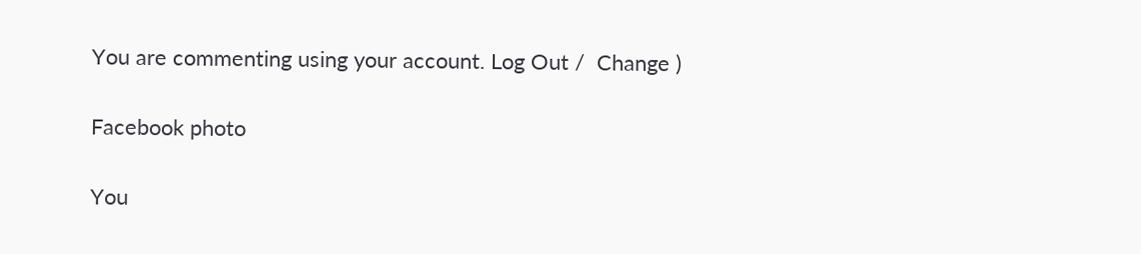You are commenting using your account. Log Out /  Change )

Facebook photo

You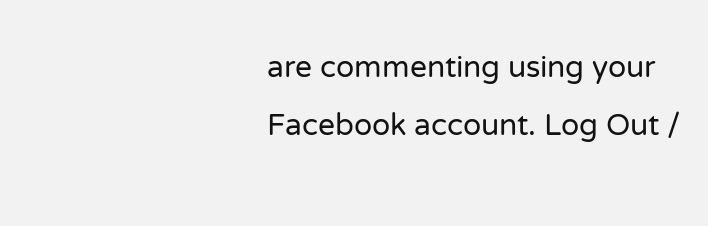are commenting using your Facebook account. Log Out /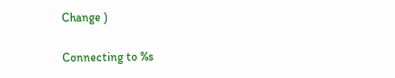Change )

Connecting to %s